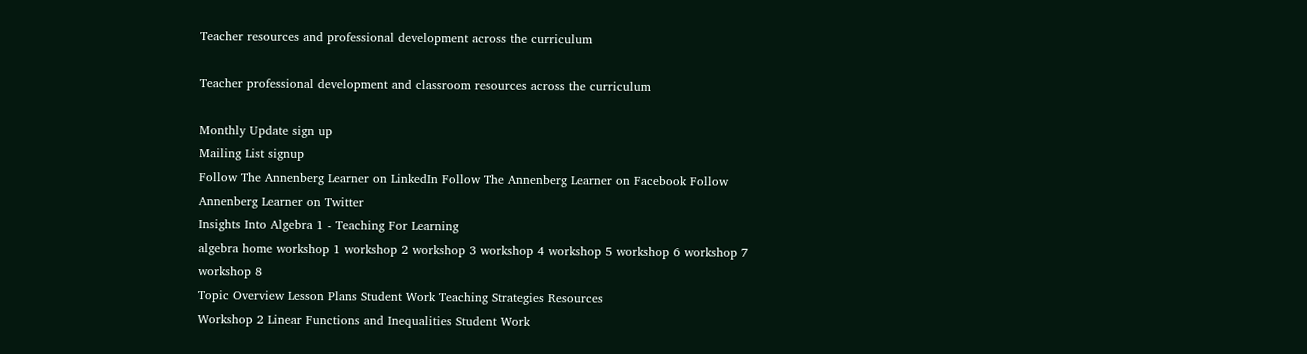Teacher resources and professional development across the curriculum

Teacher professional development and classroom resources across the curriculum

Monthly Update sign up
Mailing List signup
Follow The Annenberg Learner on LinkedIn Follow The Annenberg Learner on Facebook Follow Annenberg Learner on Twitter
Insights Into Algebra 1 - Teaching For Learning
algebra home workshop 1 workshop 2 workshop 3 workshop 4 workshop 5 workshop 6 workshop 7 workshop 8
Topic Overview Lesson Plans Student Work Teaching Strategies Resources
Workshop 2 Linear Functions and Inequalities Student Work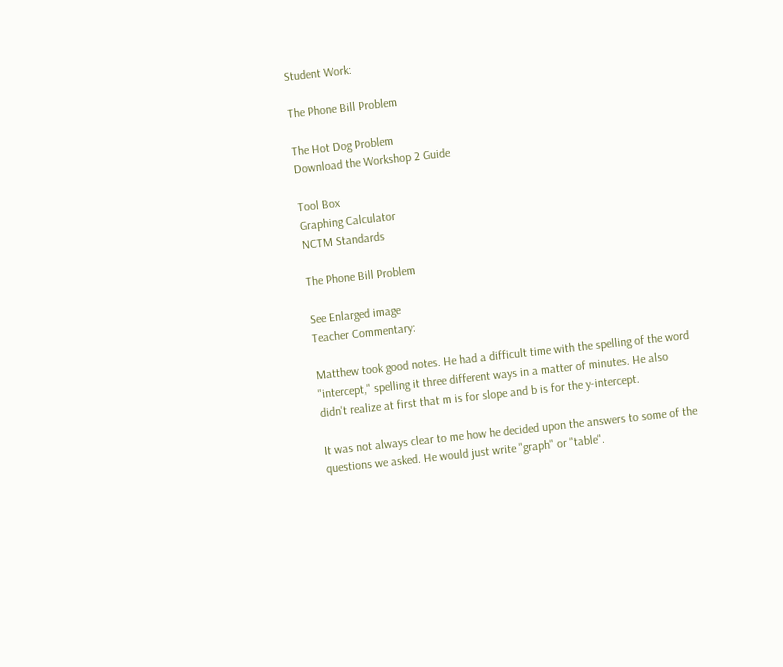Student Work:

The Phone Bill Problem

The Hot Dog Problem
Download the Workshop 2 Guide

Tool Box
Graphing Calculator
NCTM Standards

The Phone Bill Problem

See Enlarged image
Teacher Commentary:

Matthew took good notes. He had a difficult time with the spelling of the word "intercept," spelling it three different ways in a matter of minutes. He also didn't realize at first that m is for slope and b is for the y-intercept.

It was not always clear to me how he decided upon the answers to some of the questions we asked. He would just write "graph" or "table".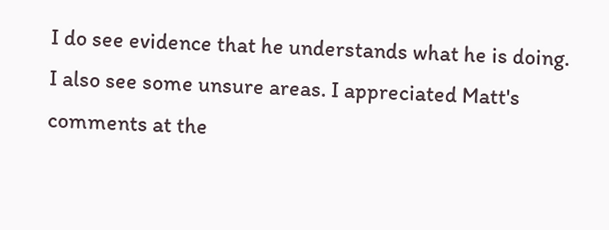I do see evidence that he understands what he is doing. I also see some unsure areas. I appreciated Matt's comments at the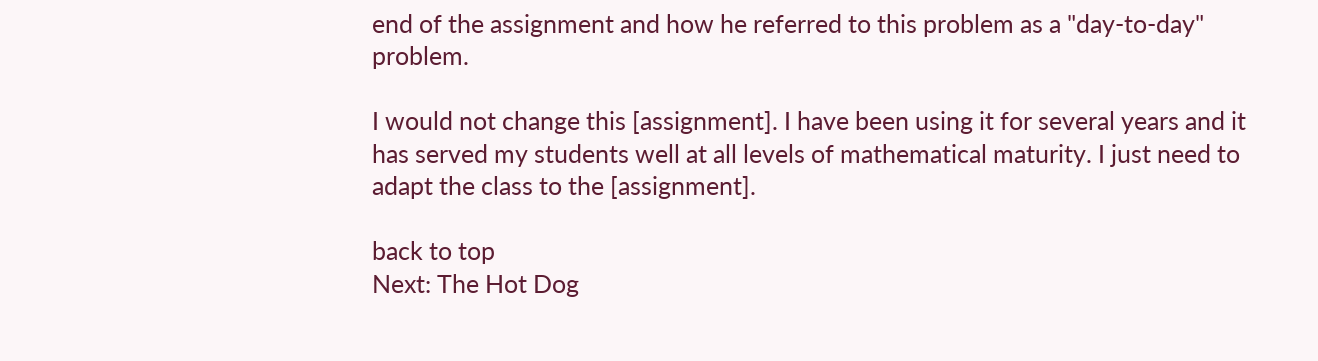end of the assignment and how he referred to this problem as a "day-to-day" problem.

I would not change this [assignment]. I have been using it for several years and it has served my students well at all levels of mathematical maturity. I just need to adapt the class to the [assignment].

back to top
Next: The Hot Dog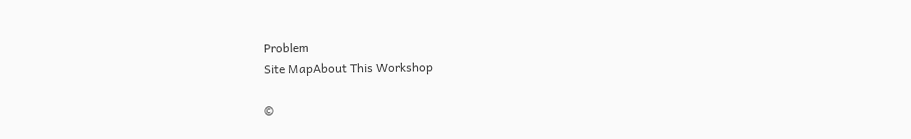Problem
Site MapAbout This Workshop

©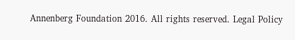Annenberg Foundation 2016. All rights reserved. Legal Policy